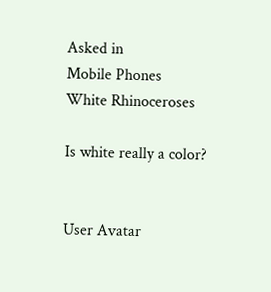Asked in
Mobile Phones
White Rhinoceroses

Is white really a color?


User Avatar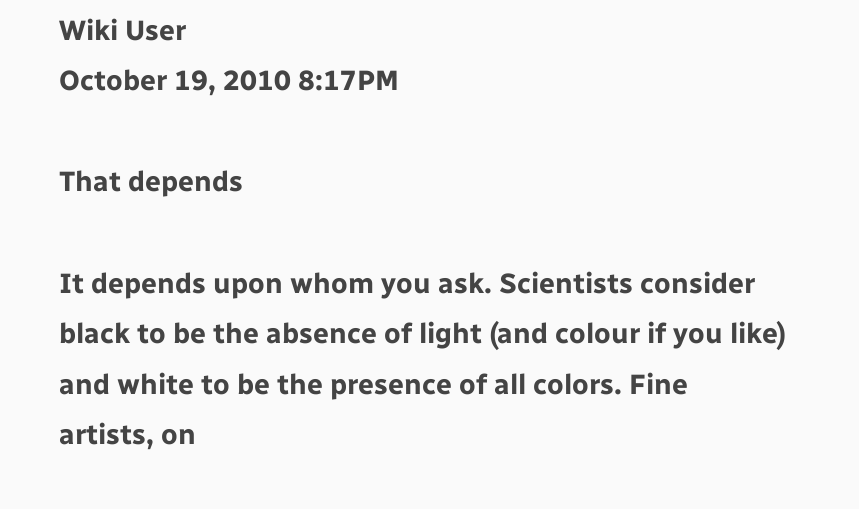Wiki User
October 19, 2010 8:17PM

That depends

It depends upon whom you ask. Scientists consider black to be the absence of light (and colour if you like) and white to be the presence of all colors. Fine artists, on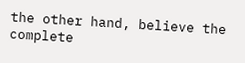the other hand, believe the complete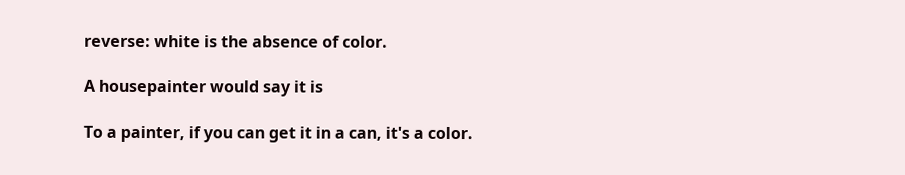reverse: white is the absence of color.

A housepainter would say it is

To a painter, if you can get it in a can, it's a color.